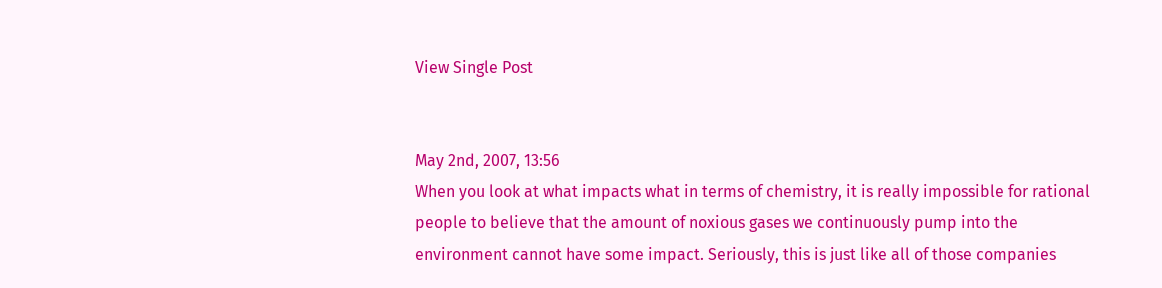View Single Post


May 2nd, 2007, 13:56
When you look at what impacts what in terms of chemistry, it is really impossible for rational people to believe that the amount of noxious gases we continuously pump into the environment cannot have some impact. Seriously, this is just like all of those companies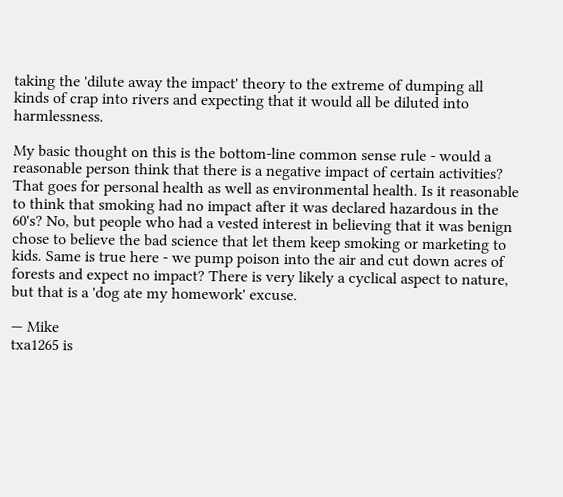taking the 'dilute away the impact' theory to the extreme of dumping all kinds of crap into rivers and expecting that it would all be diluted into harmlessness.

My basic thought on this is the bottom-line common sense rule - would a reasonable person think that there is a negative impact of certain activities? That goes for personal health as well as environmental health. Is it reasonable to think that smoking had no impact after it was declared hazardous in the 60's? No, but people who had a vested interest in believing that it was benign chose to believe the bad science that let them keep smoking or marketing to kids. Same is true here - we pump poison into the air and cut down acres of forests and expect no impact? There is very likely a cyclical aspect to nature, but that is a 'dog ate my homework' excuse.

— Mike
txa1265 is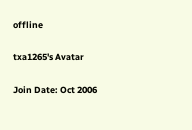offline


txa1265's Avatar


Join Date: Oct 2006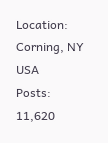Location: Corning, NY USA
Posts: 11,620